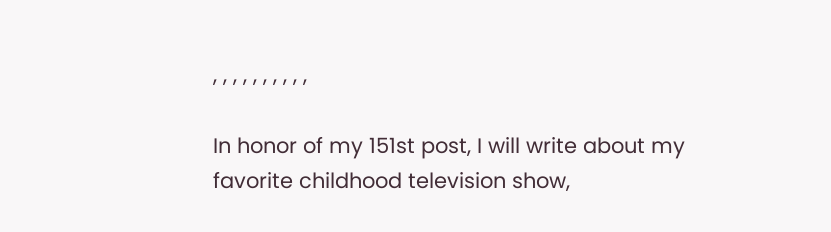, , , , , , , , , ,

In honor of my 151st post, I will write about my favorite childhood television show,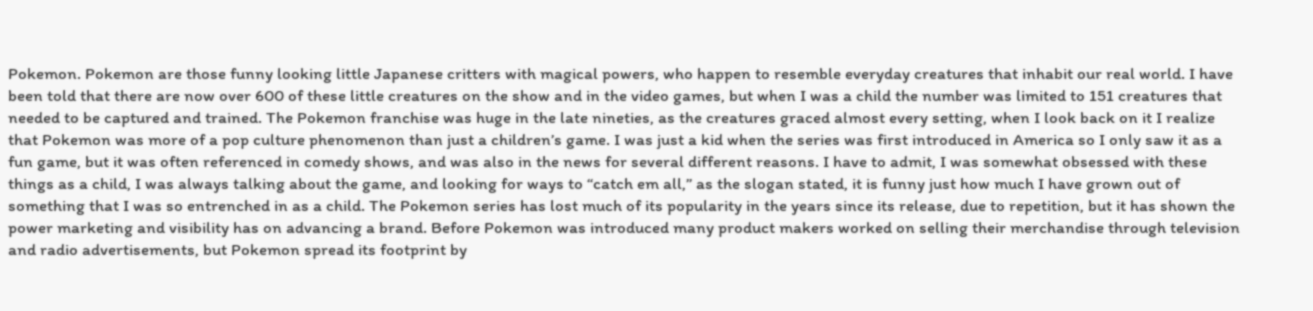Pokemon. Pokemon are those funny looking little Japanese critters with magical powers, who happen to resemble everyday creatures that inhabit our real world. I have been told that there are now over 600 of these little creatures on the show and in the video games, but when I was a child the number was limited to 151 creatures that needed to be captured and trained. The Pokemon franchise was huge in the late nineties, as the creatures graced almost every setting, when I look back on it I realize that Pokemon was more of a pop culture phenomenon than just a children’s game. I was just a kid when the series was first introduced in America so I only saw it as a fun game, but it was often referenced in comedy shows, and was also in the news for several different reasons. I have to admit, I was somewhat obsessed with these things as a child, I was always talking about the game, and looking for ways to “catch em all,” as the slogan stated, it is funny just how much I have grown out of something that I was so entrenched in as a child. The Pokemon series has lost much of its popularity in the years since its release, due to repetition, but it has shown the power marketing and visibility has on advancing a brand. Before Pokemon was introduced many product makers worked on selling their merchandise through television and radio advertisements, but Pokemon spread its footprint by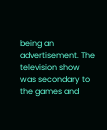being an advertisement. The television show was secondary to the games and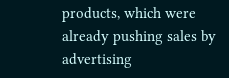products, which were already pushing sales by advertising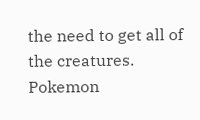the need to get all of the creatures. Pokemon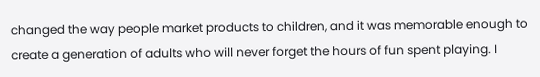changed the way people market products to children, and it was memorable enough to create a generation of adults who will never forget the hours of fun spent playing. I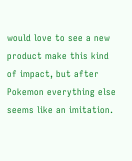would love to see a new product make this kind of impact, but after Pokemon everything else seems like an imitation.